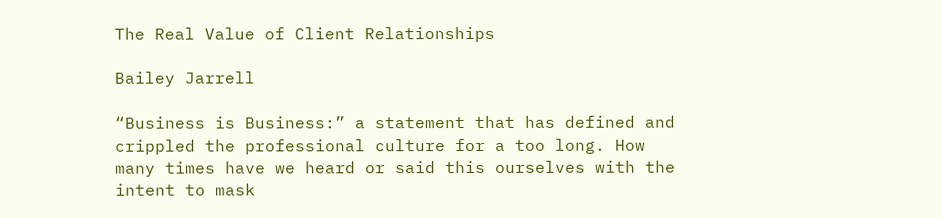The Real Value of Client Relationships

Bailey Jarrell

“Business is Business:” a statement that has defined and crippled the professional culture for a too long. How many times have we heard or said this ourselves with the intent to mask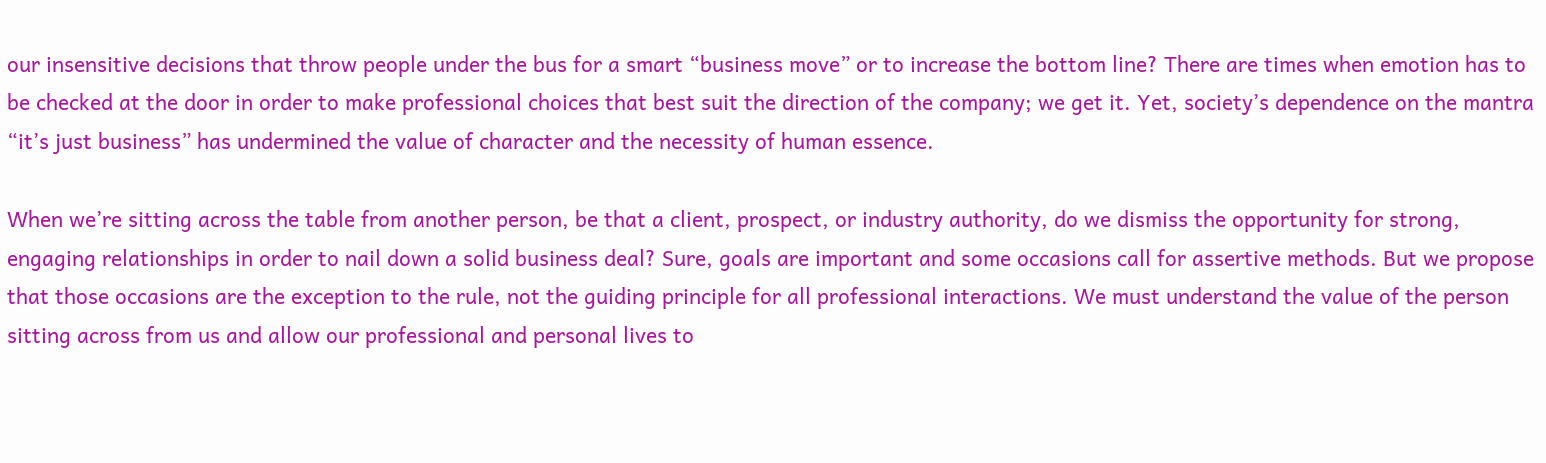our insensitive decisions that throw people under the bus for a smart “business move” or to increase the bottom line? There are times when emotion has to be checked at the door in order to make professional choices that best suit the direction of the company; we get it. Yet, society’s dependence on the mantra “it’s just business” has undermined the value of character and the necessity of human essence.

When we’re sitting across the table from another person, be that a client, prospect, or industry authority, do we dismiss the opportunity for strong, engaging relationships in order to nail down a solid business deal? Sure, goals are important and some occasions call for assertive methods. But we propose that those occasions are the exception to the rule, not the guiding principle for all professional interactions. We must understand the value of the person sitting across from us and allow our professional and personal lives to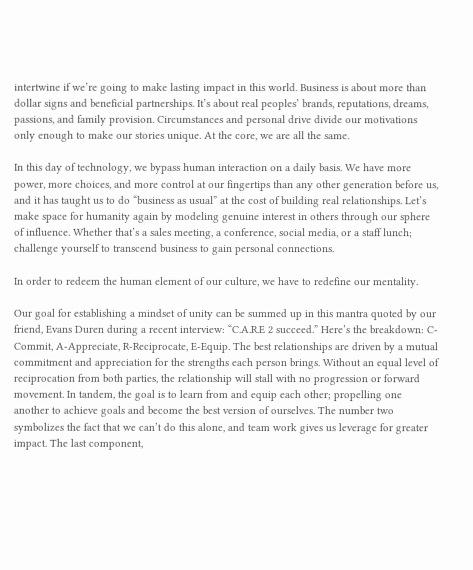intertwine if we’re going to make lasting impact in this world. Business is about more than dollar signs and beneficial partnerships. It’s about real peoples’ brands, reputations, dreams, passions, and family provision. Circumstances and personal drive divide our motivations only enough to make our stories unique. At the core, we are all the same.

In this day of technology, we bypass human interaction on a daily basis. We have more power, more choices, and more control at our fingertips than any other generation before us, and it has taught us to do “business as usual” at the cost of building real relationships. Let’s make space for humanity again by modeling genuine interest in others through our sphere of influence. Whether that’s a sales meeting, a conference, social media, or a staff lunch; challenge yourself to transcend business to gain personal connections.

In order to redeem the human element of our culture, we have to redefine our mentality.

Our goal for establishing a mindset of unity can be summed up in this mantra quoted by our friend, Evans Duren during a recent interview: “C.A.R.E 2 succeed.” Here’s the breakdown: C- Commit, A-Appreciate, R-Reciprocate, E-Equip. The best relationships are driven by a mutual commitment and appreciation for the strengths each person brings. Without an equal level of reciprocation from both parties, the relationship will stall with no progression or forward movement. In tandem, the goal is to learn from and equip each other; propelling one another to achieve goals and become the best version of ourselves. The number two symbolizes the fact that we can’t do this alone, and team work gives us leverage for greater impact. The last component,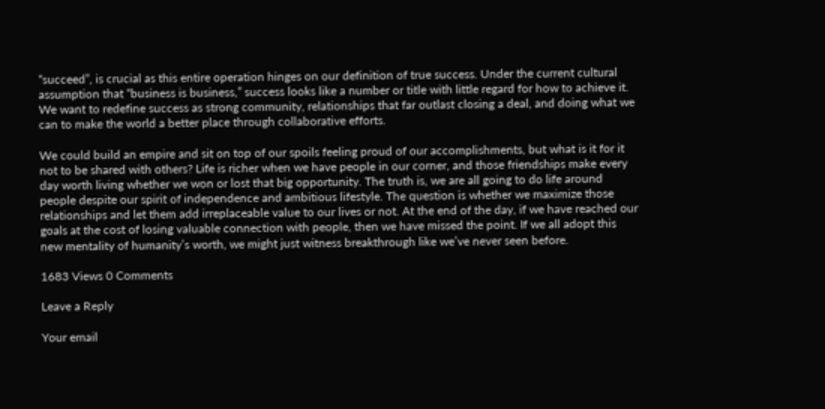“succeed”, is crucial as this entire operation hinges on our definition of true success. Under the current cultural assumption that “business is business,” success looks like a number or title with little regard for how to achieve it. We want to redefine success as strong community, relationships that far outlast closing a deal, and doing what we can to make the world a better place through collaborative efforts.

We could build an empire and sit on top of our spoils feeling proud of our accomplishments, but what is it for it not to be shared with others? Life is richer when we have people in our corner, and those friendships make every day worth living whether we won or lost that big opportunity. The truth is, we are all going to do life around people despite our spirit of independence and ambitious lifestyle. The question is whether we maximize those relationships and let them add irreplaceable value to our lives or not. At the end of the day, if we have reached our goals at the cost of losing valuable connection with people, then we have missed the point. If we all adopt this new mentality of humanity’s worth, we might just witness breakthrough like we’ve never seen before.

1683 Views 0 Comments

Leave a Reply

Your email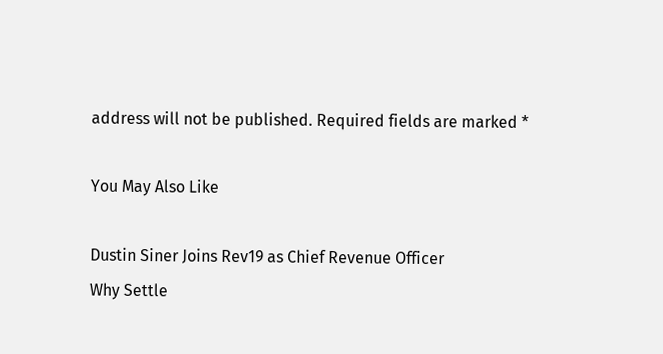address will not be published. Required fields are marked *

You May Also Like

Dustin Siner Joins Rev19 as Chief Revenue Officer
Why Settle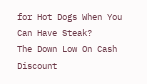for Hot Dogs When You Can Have Steak?
The Down Low On Cash Discount